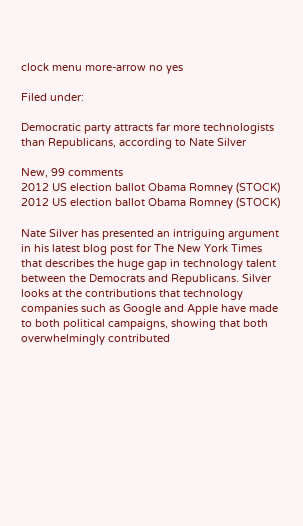clock menu more-arrow no yes

Filed under:

Democratic party attracts far more technologists than Republicans, according to Nate Silver

New, 99 comments
2012 US election ballot Obama Romney (STOCK)
2012 US election ballot Obama Romney (STOCK)

Nate Silver has presented an intriguing argument in his latest blog post for The New York Times that describes the huge gap in technology talent between the Democrats and Republicans. Silver looks at the contributions that technology companies such as Google and Apple have made to both political campaigns, showing that both overwhelmingly contributed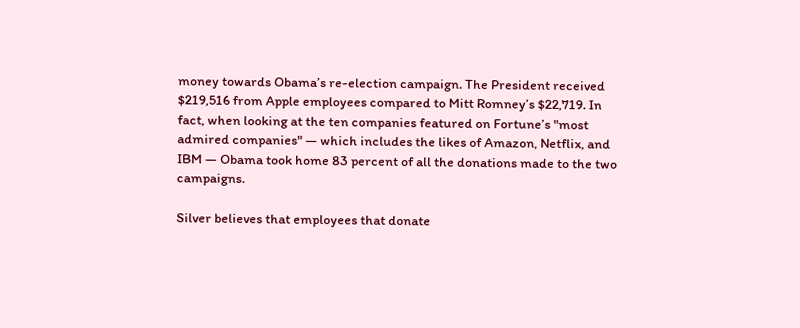money towards Obama’s re-election campaign. The President received $219,516 from Apple employees compared to Mitt Romney’s $22,719. In fact, when looking at the ten companies featured on Fortune’s "most admired companies" — which includes the likes of Amazon, Netflix, and IBM — Obama took home 83 percent of all the donations made to the two campaigns.

Silver believes that employees that donate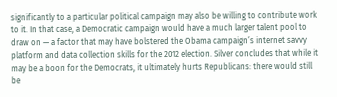significantly to a particular political campaign may also be willing to contribute work to it. In that case, a Democratic campaign would have a much larger talent pool to draw on — a factor that may have bolstered the Obama campaign’s internet savvy platform and data collection skills for the 2012 election. Silver concludes that while it may be a boon for the Democrats, it ultimately hurts Republicans: there would still be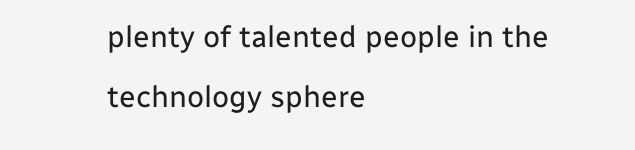plenty of talented people in the technology sphere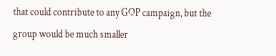that could contribute to any GOP campaign, but the group would be much smaller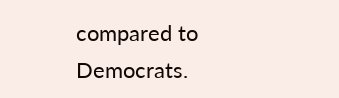compared to Democrats.